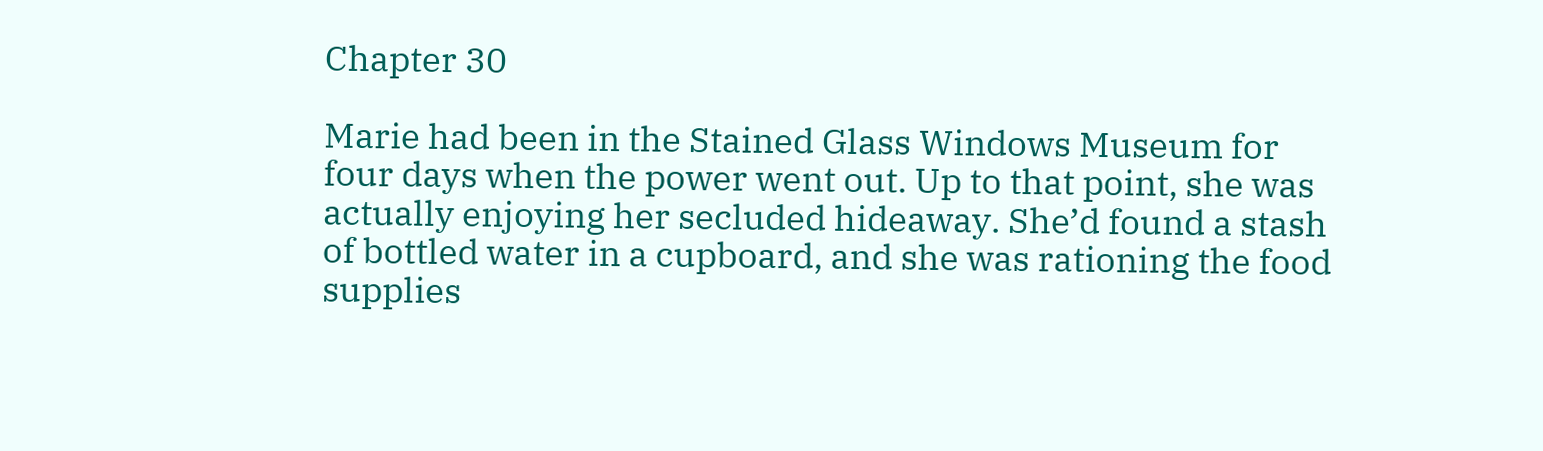Chapter 30

Marie had been in the Stained Glass Windows Museum for four days when the power went out. Up to that point, she was actually enjoying her secluded hideaway. She’d found a stash of bottled water in a cupboard, and she was rationing the food supplies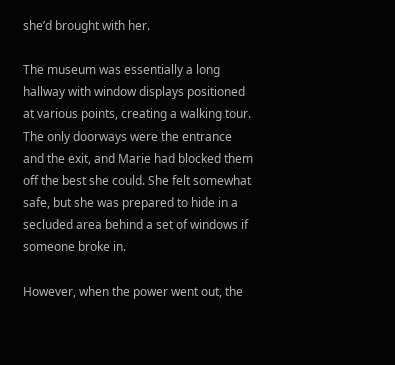she’d brought with her.

The museum was essentially a long hallway with window displays positioned at various points, creating a walking tour. The only doorways were the entrance and the exit, and Marie had blocked them off the best she could. She felt somewhat safe, but she was prepared to hide in a secluded area behind a set of windows if someone broke in.

However, when the power went out, the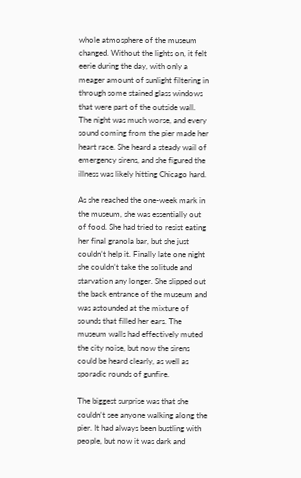whole atmosphere of the museum changed. Without the lights on, it felt eerie during the day, with only a meager amount of sunlight filtering in through some stained glass windows that were part of the outside wall. The night was much worse, and every sound coming from the pier made her heart race. She heard a steady wail of emergency sirens, and she figured the illness was likely hitting Chicago hard.

As she reached the one-week mark in the museum, she was essentially out of food. She had tried to resist eating her final granola bar, but she just couldn’t help it. Finally late one night she couldn’t take the solitude and starvation any longer. She slipped out the back entrance of the museum and was astounded at the mixture of sounds that filled her ears. The museum walls had effectively muted the city noise, but now the sirens could be heard clearly, as well as sporadic rounds of gunfire.

The biggest surprise was that she couldn’t see anyone walking along the pier. It had always been bustling with people, but now it was dark and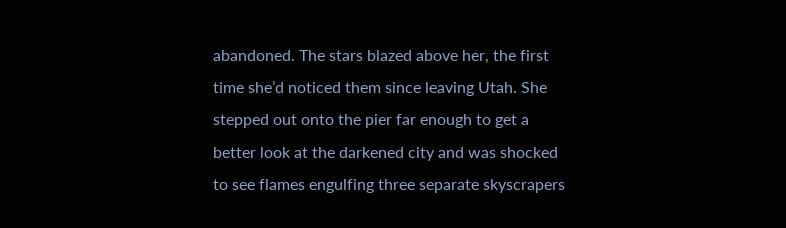abandoned. The stars blazed above her, the first time she’d noticed them since leaving Utah. She stepped out onto the pier far enough to get a better look at the darkened city and was shocked to see flames engulfing three separate skyscrapers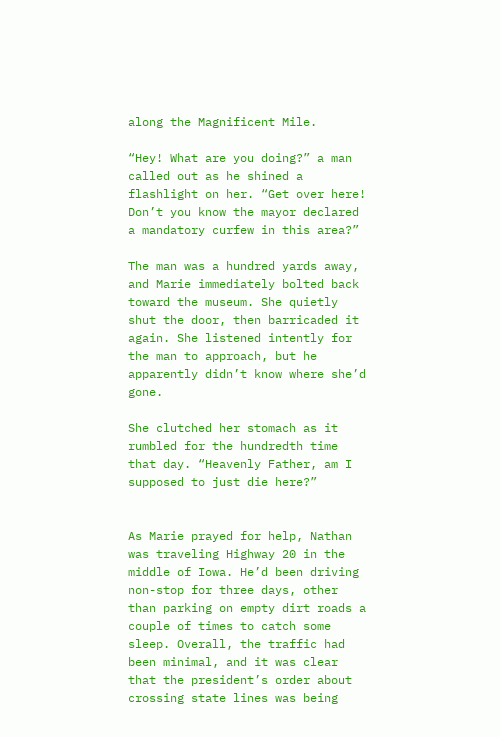along the Magnificent Mile.

“Hey! What are you doing?” a man called out as he shined a flashlight on her. “Get over here! Don’t you know the mayor declared a mandatory curfew in this area?”

The man was a hundred yards away, and Marie immediately bolted back toward the museum. She quietly shut the door, then barricaded it again. She listened intently for the man to approach, but he apparently didn’t know where she’d gone.

She clutched her stomach as it rumbled for the hundredth time that day. “Heavenly Father, am I supposed to just die here?”


As Marie prayed for help, Nathan was traveling Highway 20 in the middle of Iowa. He’d been driving non-stop for three days, other than parking on empty dirt roads a couple of times to catch some sleep. Overall, the traffic had been minimal, and it was clear that the president’s order about crossing state lines was being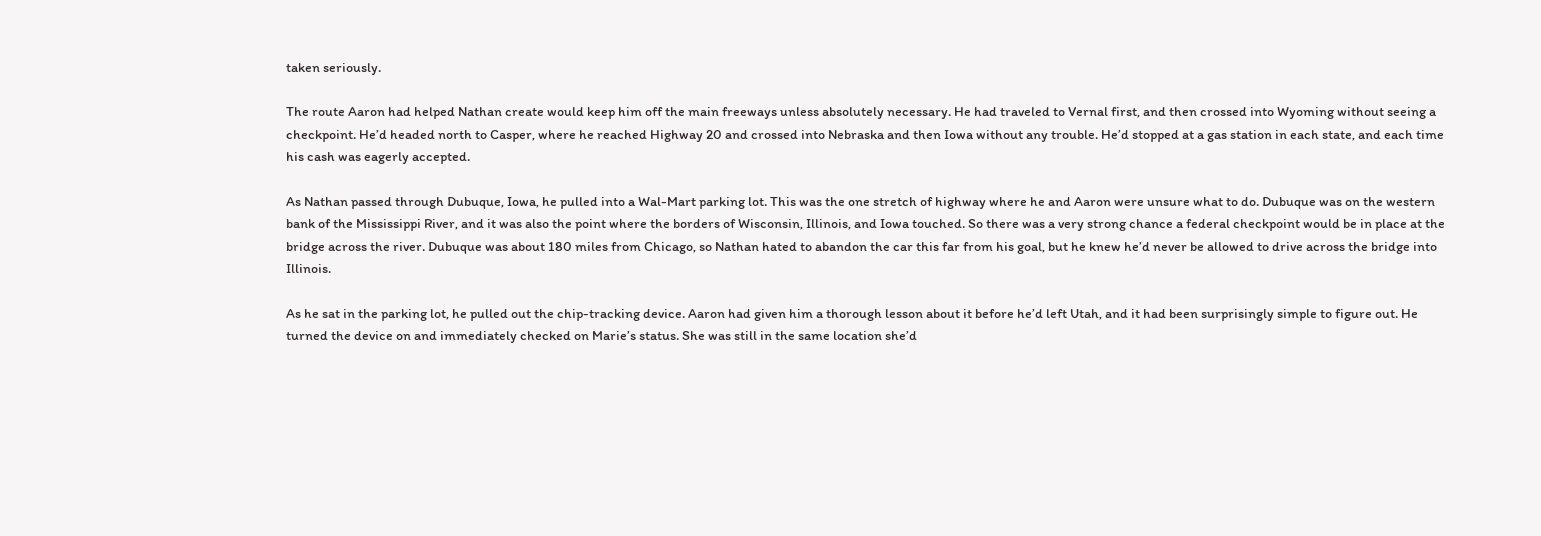taken seriously.

The route Aaron had helped Nathan create would keep him off the main freeways unless absolutely necessary. He had traveled to Vernal first, and then crossed into Wyoming without seeing a checkpoint. He’d headed north to Casper, where he reached Highway 20 and crossed into Nebraska and then Iowa without any trouble. He’d stopped at a gas station in each state, and each time his cash was eagerly accepted.

As Nathan passed through Dubuque, Iowa, he pulled into a Wal-Mart parking lot. This was the one stretch of highway where he and Aaron were unsure what to do. Dubuque was on the western bank of the Mississippi River, and it was also the point where the borders of Wisconsin, Illinois, and Iowa touched. So there was a very strong chance a federal checkpoint would be in place at the bridge across the river. Dubuque was about 180 miles from Chicago, so Nathan hated to abandon the car this far from his goal, but he knew he’d never be allowed to drive across the bridge into Illinois.

As he sat in the parking lot, he pulled out the chip-tracking device. Aaron had given him a thorough lesson about it before he’d left Utah, and it had been surprisingly simple to figure out. He turned the device on and immediately checked on Marie’s status. She was still in the same location she’d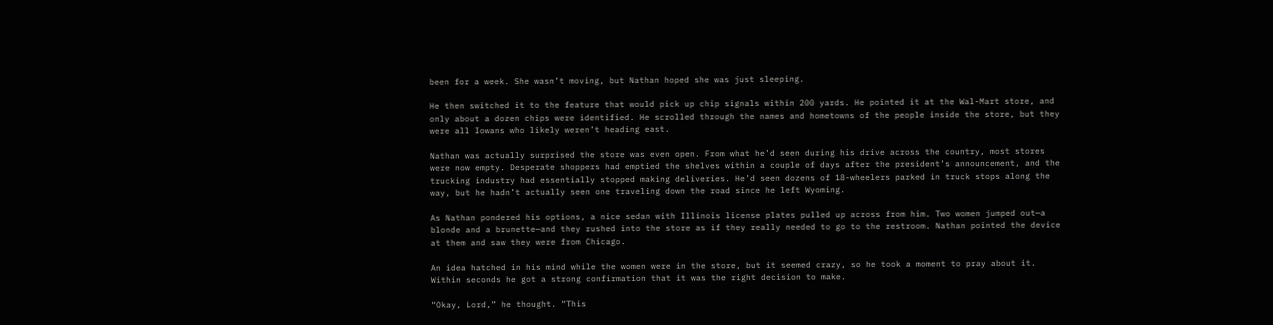been for a week. She wasn’t moving, but Nathan hoped she was just sleeping.

He then switched it to the feature that would pick up chip signals within 200 yards. He pointed it at the Wal-Mart store, and only about a dozen chips were identified. He scrolled through the names and hometowns of the people inside the store, but they were all Iowans who likely weren’t heading east.

Nathan was actually surprised the store was even open. From what he’d seen during his drive across the country, most stores were now empty. Desperate shoppers had emptied the shelves within a couple of days after the president’s announcement, and the trucking industry had essentially stopped making deliveries. He’d seen dozens of 18-wheelers parked in truck stops along the way, but he hadn’t actually seen one traveling down the road since he left Wyoming.

As Nathan pondered his options, a nice sedan with Illinois license plates pulled up across from him. Two women jumped out—a blonde and a brunette—and they rushed into the store as if they really needed to go to the restroom. Nathan pointed the device at them and saw they were from Chicago.

An idea hatched in his mind while the women were in the store, but it seemed crazy, so he took a moment to pray about it. Within seconds he got a strong confirmation that it was the right decision to make.

“Okay, Lord,” he thought. “This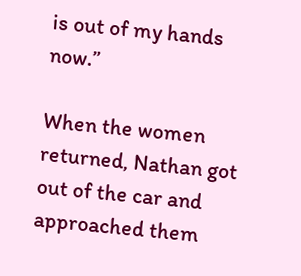is out of my hands now.”

When the women returned, Nathan got out of the car and approached them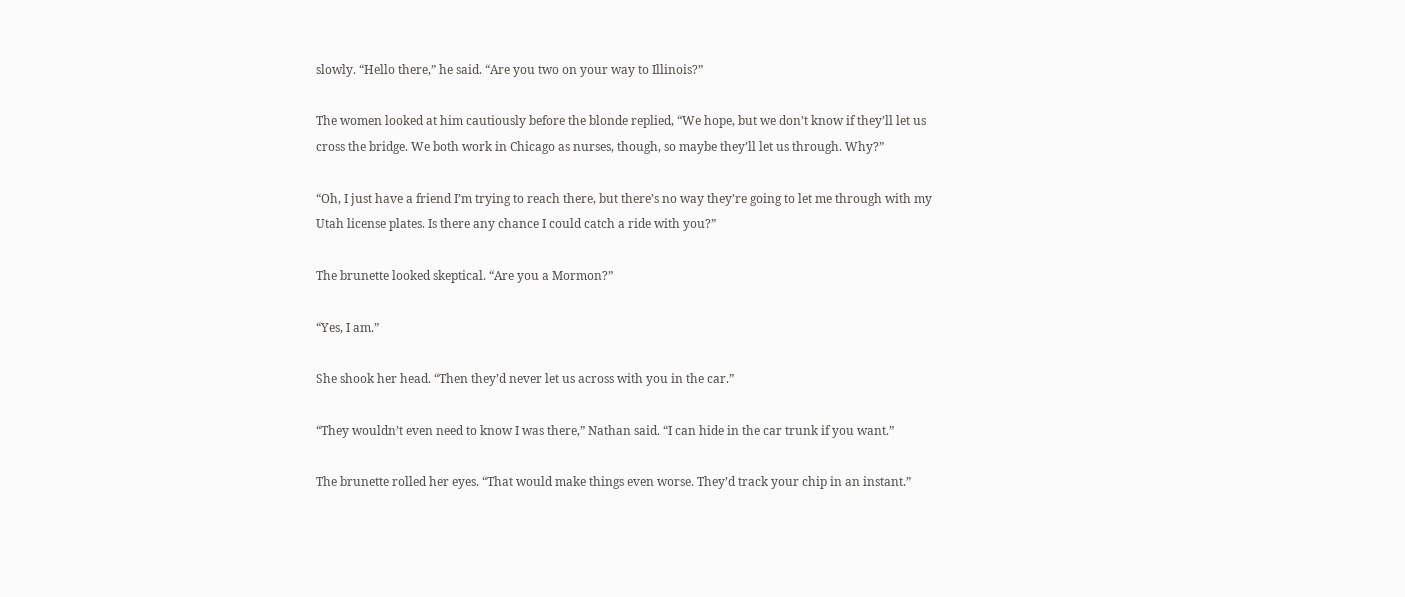slowly. “Hello there,” he said. “Are you two on your way to Illinois?”

The women looked at him cautiously before the blonde replied, “We hope, but we don’t know if they’ll let us cross the bridge. We both work in Chicago as nurses, though, so maybe they’ll let us through. Why?”

“Oh, I just have a friend I’m trying to reach there, but there’s no way they’re going to let me through with my Utah license plates. Is there any chance I could catch a ride with you?”

The brunette looked skeptical. “Are you a Mormon?”

“Yes, I am.”

She shook her head. “Then they’d never let us across with you in the car.”

“They wouldn’t even need to know I was there,” Nathan said. “I can hide in the car trunk if you want.”

The brunette rolled her eyes. “That would make things even worse. They’d track your chip in an instant.”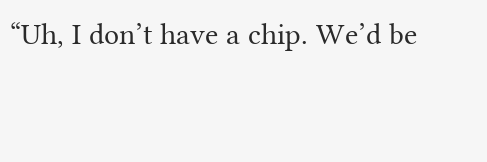“Uh, I don’t have a chip. We’d be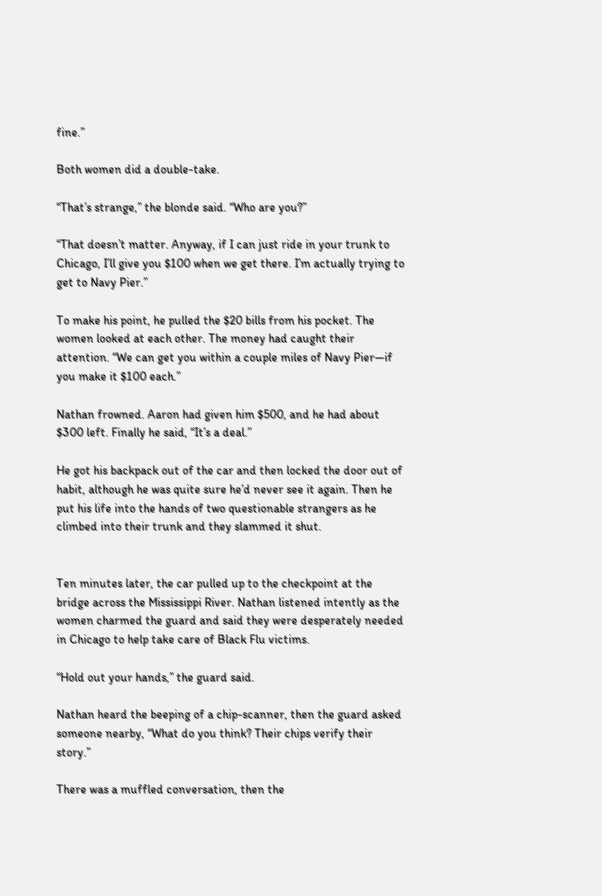fine.”

Both women did a double-take.

“That’s strange,” the blonde said. “Who are you?”

“That doesn’t matter. Anyway, if I can just ride in your trunk to Chicago, I’ll give you $100 when we get there. I’m actually trying to get to Navy Pier.”

To make his point, he pulled the $20 bills from his pocket. The women looked at each other. The money had caught their attention. “We can get you within a couple miles of Navy Pier—if you make it $100 each.”

Nathan frowned. Aaron had given him $500, and he had about $300 left. Finally he said, “It’s a deal.”

He got his backpack out of the car and then locked the door out of habit, although he was quite sure he’d never see it again. Then he put his life into the hands of two questionable strangers as he climbed into their trunk and they slammed it shut.


Ten minutes later, the car pulled up to the checkpoint at the bridge across the Mississippi River. Nathan listened intently as the women charmed the guard and said they were desperately needed in Chicago to help take care of Black Flu victims.

“Hold out your hands,” the guard said.

Nathan heard the beeping of a chip-scanner, then the guard asked someone nearby, “What do you think? Their chips verify their story.”

There was a muffled conversation, then the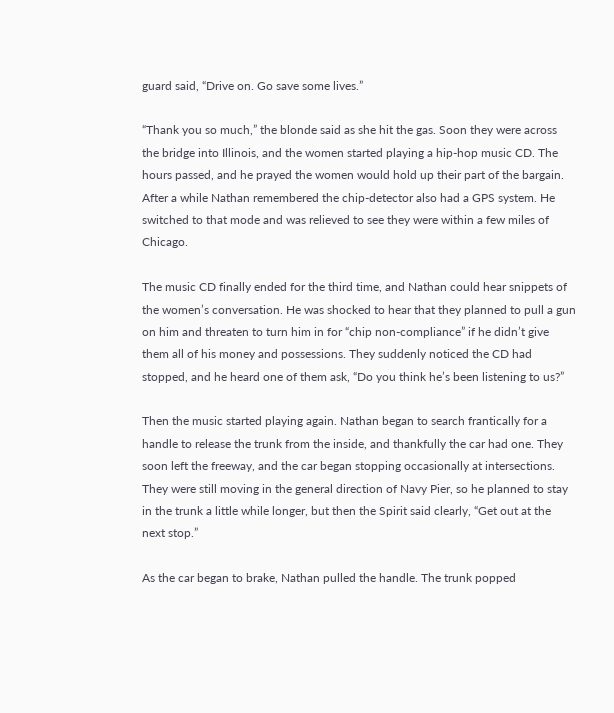guard said, “Drive on. Go save some lives.”

“Thank you so much,” the blonde said as she hit the gas. Soon they were across the bridge into Illinois, and the women started playing a hip-hop music CD. The hours passed, and he prayed the women would hold up their part of the bargain. After a while Nathan remembered the chip-detector also had a GPS system. He switched to that mode and was relieved to see they were within a few miles of Chicago.

The music CD finally ended for the third time, and Nathan could hear snippets of the women’s conversation. He was shocked to hear that they planned to pull a gun on him and threaten to turn him in for “chip non-compliance” if he didn’t give them all of his money and possessions. They suddenly noticed the CD had stopped, and he heard one of them ask, “Do you think he’s been listening to us?”

Then the music started playing again. Nathan began to search frantically for a handle to release the trunk from the inside, and thankfully the car had one. They soon left the freeway, and the car began stopping occasionally at intersections. They were still moving in the general direction of Navy Pier, so he planned to stay in the trunk a little while longer, but then the Spirit said clearly, “Get out at the next stop.”

As the car began to brake, Nathan pulled the handle. The trunk popped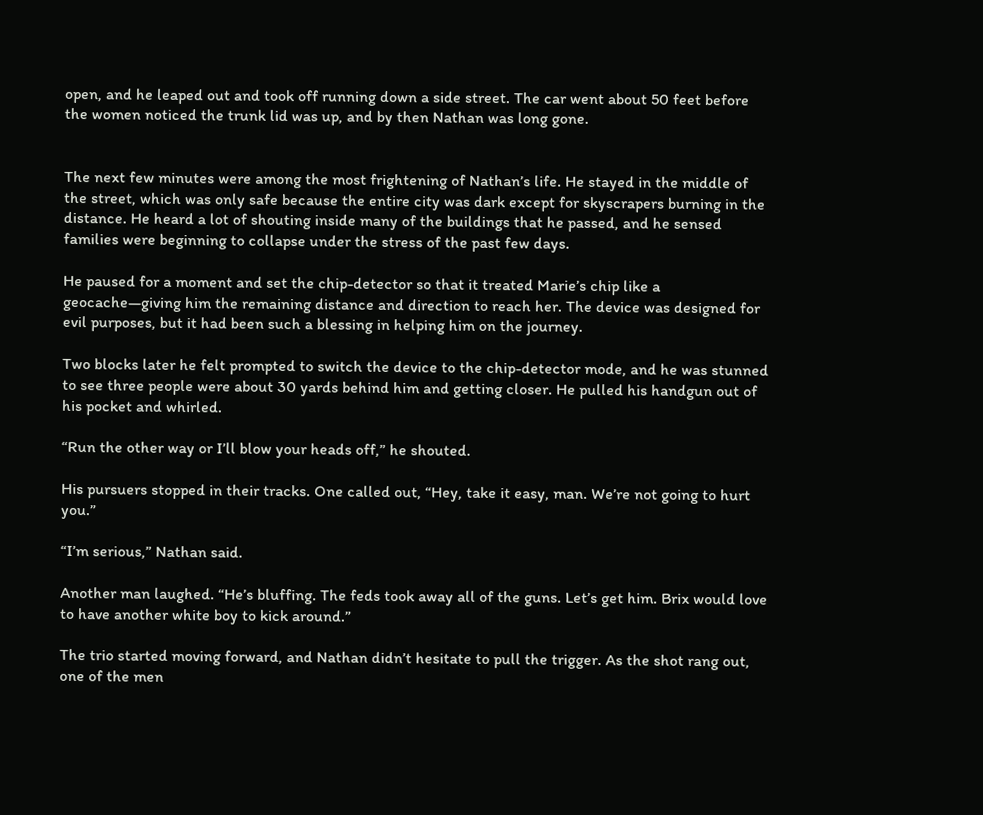open, and he leaped out and took off running down a side street. The car went about 50 feet before the women noticed the trunk lid was up, and by then Nathan was long gone.


The next few minutes were among the most frightening of Nathan’s life. He stayed in the middle of the street, which was only safe because the entire city was dark except for skyscrapers burning in the distance. He heard a lot of shouting inside many of the buildings that he passed, and he sensed families were beginning to collapse under the stress of the past few days.

He paused for a moment and set the chip-detector so that it treated Marie’s chip like a geocache—giving him the remaining distance and direction to reach her. The device was designed for evil purposes, but it had been such a blessing in helping him on the journey.

Two blocks later he felt prompted to switch the device to the chip-detector mode, and he was stunned to see three people were about 30 yards behind him and getting closer. He pulled his handgun out of his pocket and whirled.

“Run the other way or I’ll blow your heads off,” he shouted.

His pursuers stopped in their tracks. One called out, “Hey, take it easy, man. We’re not going to hurt you.”

“I’m serious,” Nathan said.

Another man laughed. “He’s bluffing. The feds took away all of the guns. Let’s get him. Brix would love to have another white boy to kick around.”

The trio started moving forward, and Nathan didn’t hesitate to pull the trigger. As the shot rang out, one of the men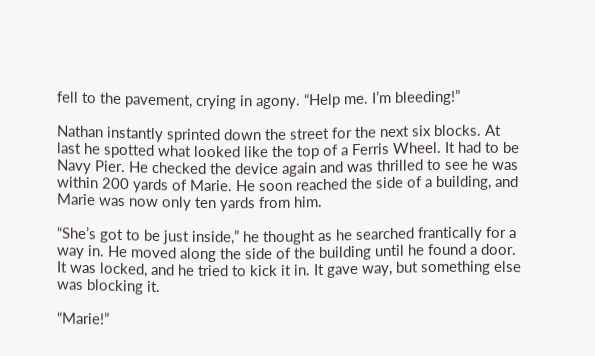fell to the pavement, crying in agony. “Help me. I’m bleeding!”

Nathan instantly sprinted down the street for the next six blocks. At last he spotted what looked like the top of a Ferris Wheel. It had to be Navy Pier. He checked the device again and was thrilled to see he was within 200 yards of Marie. He soon reached the side of a building, and Marie was now only ten yards from him.

“She’s got to be just inside,” he thought as he searched frantically for a way in. He moved along the side of the building until he found a door. It was locked, and he tried to kick it in. It gave way, but something else was blocking it.

“Marie!”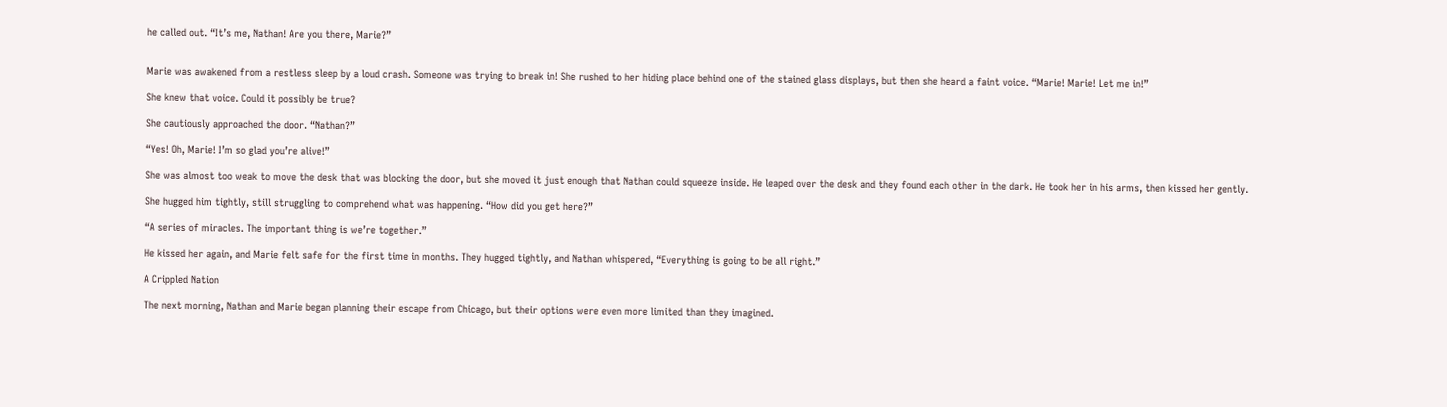he called out. “It’s me, Nathan! Are you there, Marie?”


Marie was awakened from a restless sleep by a loud crash. Someone was trying to break in! She rushed to her hiding place behind one of the stained glass displays, but then she heard a faint voice. “Marie! Marie! Let me in!”

She knew that voice. Could it possibly be true?

She cautiously approached the door. “Nathan?”

“Yes! Oh, Marie! I’m so glad you’re alive!”

She was almost too weak to move the desk that was blocking the door, but she moved it just enough that Nathan could squeeze inside. He leaped over the desk and they found each other in the dark. He took her in his arms, then kissed her gently.

She hugged him tightly, still struggling to comprehend what was happening. “How did you get here?”

“A series of miracles. The important thing is we’re together.”

He kissed her again, and Marie felt safe for the first time in months. They hugged tightly, and Nathan whispered, “Everything is going to be all right.”

A Crippled Nation

The next morning, Nathan and Marie began planning their escape from Chicago, but their options were even more limited than they imagined.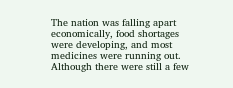The nation was falling apart economically, food shortages were developing, and most medicines were running out. Although there were still a few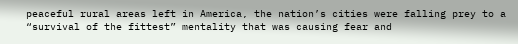peaceful rural areas left in America, the nation’s cities were falling prey to a “survival of the fittest” mentality that was causing fear and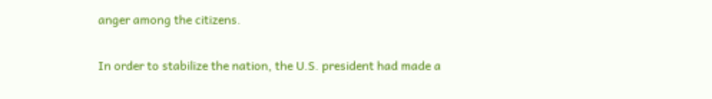anger among the citizens.

In order to stabilize the nation, the U.S. president had made a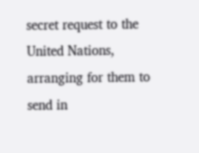secret request to the United Nations, arranging for them to send in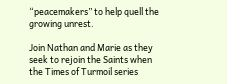“peacemakers” to help quell the growing unrest.

Join Nathan and Marie as they seek to rejoin the Saints when the Times of Turmoil series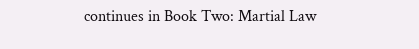continues in Book Two: Martial Law